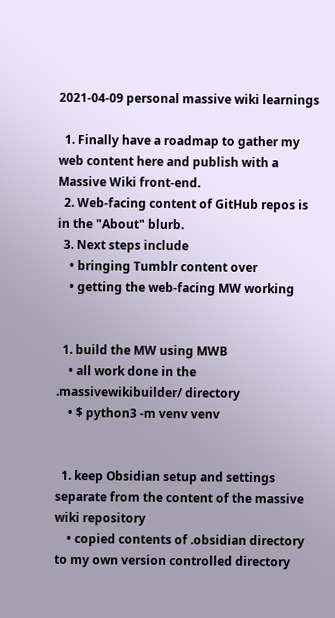2021-04-09 personal massive wiki learnings

  1. Finally have a roadmap to gather my web content here and publish with a Massive Wiki front-end.
  2. Web-facing content of GitHub repos is in the "About" blurb.
  3. Next steps include
    • bringing Tumblr content over
    • getting the web-facing MW working


  1. build the MW using MWB
    • all work done in the .massivewikibuilder/ directory
    • $ python3 -m venv venv


  1. keep Obsidian setup and settings separate from the content of the massive wiki repository
    • copied contents of .obsidian directory to my own version controlled directory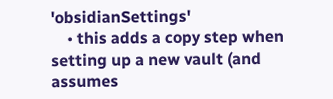'obsidianSettings'
    • this adds a copy step when setting up a new vault (and assumes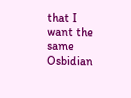that I want the same Osbidian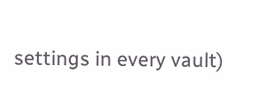settings in every vault)